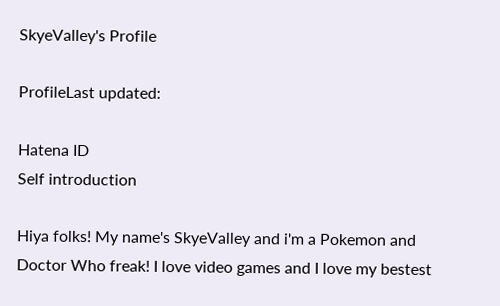SkyeValley's Profile

ProfileLast updated:

Hatena ID
Self introduction

Hiya folks! My name's SkyeValley and i'm a Pokemon and Doctor Who freak! I love video games and I love my bestest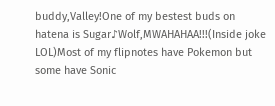buddy,Valley!One of my bestest buds on hatena is Sugar♪Wolf,MWAHAHAA!!!(Inside joke LOL)Most of my flipnotes have Pokemon but some have Sonic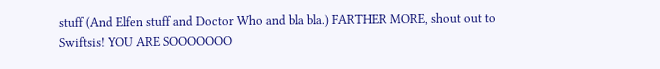stuff (And Elfen stuff and Doctor Who and bla bla.) FARTHER MORE, shout out to Swiftsis! YOU ARE SOOOOOOO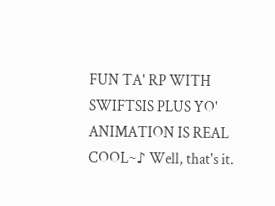FUN TA' RP WITH SWIFTSIS PLUS YO' ANIMATION IS REAL COOL~♪ Well, that's it.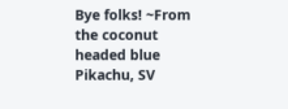Bye folks! ~From the coconut headed blue Pikachu, SV